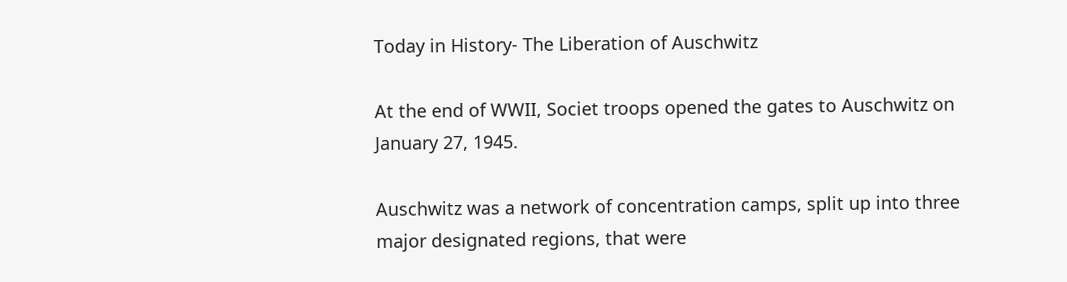Today in History- The Liberation of Auschwitz

At the end of WWII, Societ troops opened the gates to Auschwitz on January 27, 1945.

Auschwitz was a network of concentration camps, split up into three major designated regions, that were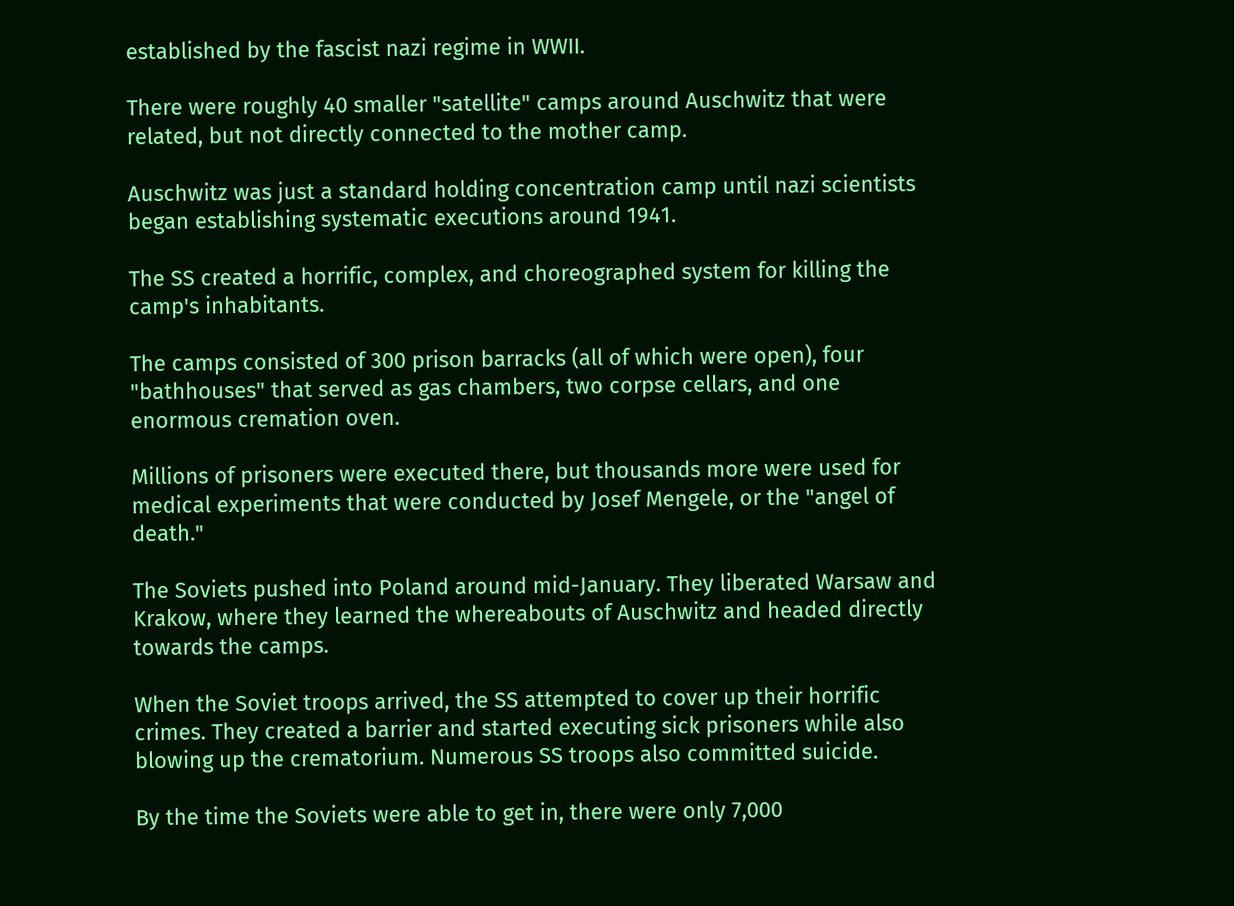established by the fascist nazi regime in WWII.

There were roughly 40 smaller "satellite" camps around Auschwitz that were related, but not directly connected to the mother camp.

Auschwitz was just a standard holding concentration camp until nazi scientists began establishing systematic executions around 1941.

The SS created a horrific, complex, and choreographed system for killing the camp's inhabitants.

The camps consisted of 300 prison barracks (all of which were open), four "bathhouses" that served as gas chambers, two corpse cellars, and one enormous cremation oven.

Millions of prisoners were executed there, but thousands more were used for medical experiments that were conducted by Josef Mengele, or the "angel of death."

The Soviets pushed into Poland around mid-January. They liberated Warsaw and Krakow, where they learned the whereabouts of Auschwitz and headed directly towards the camps.

When the Soviet troops arrived, the SS attempted to cover up their horrific crimes. They created a barrier and started executing sick prisoners while also blowing up the crematorium. Numerous SS troops also committed suicide.

By the time the Soviets were able to get in, there were only 7,000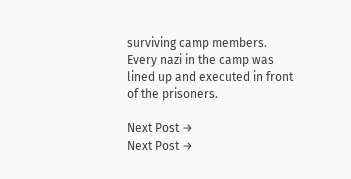surviving camp members. Every nazi in the camp was lined up and executed in front of the prisoners.

Next Post →
Next Post →